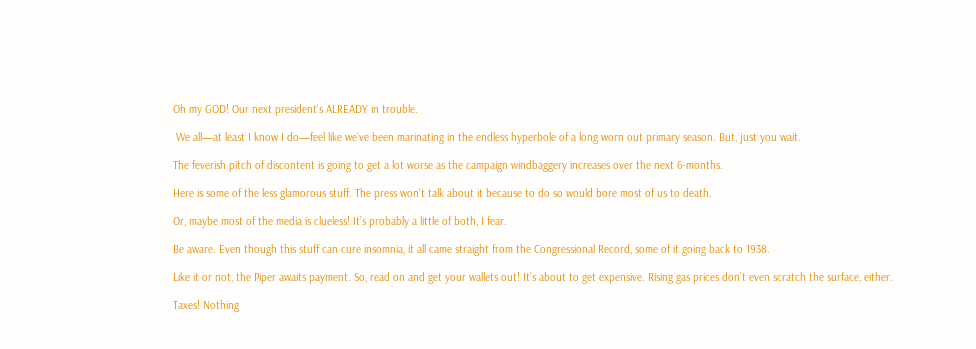Oh my GOD! Our next president's ALREADY in trouble.

 We all—at least I know I do—feel like we’ve been marinating in the endless hyperbole of a long worn out primary season. But, just you wait.

The feverish pitch of discontent is going to get a lot worse as the campaign windbaggery increases over the next 6-months.

Here is some of the less glamorous stuff. The press won’t talk about it because to do so would bore most of us to death.

Or, maybe most of the media is clueless! It’s probably a little of both, I fear.

Be aware. Even though this stuff can cure insomnia, it all came straight from the Congressional Record, some of it going back to 1938.

Like it or not, the Piper awaits payment. So, read on and get your wallets out! It’s about to get expensive. Rising gas prices don’t even scratch the surface, either.

Taxes! Nothing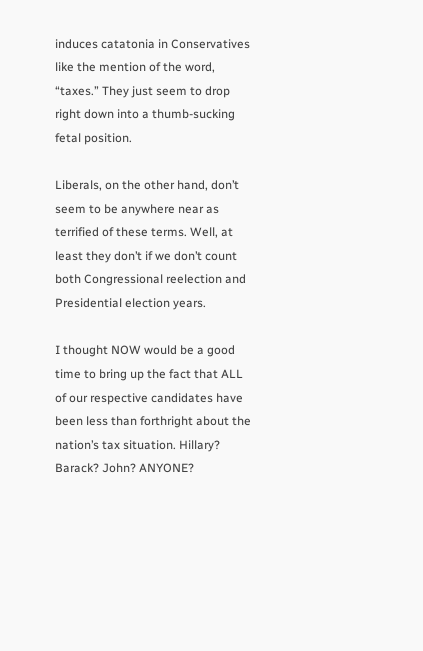induces catatonia in Conservatives like the mention of the word, “taxes.” They just seem to drop right down into a thumb-sucking fetal position.

Liberals, on the other hand, don’t seem to be anywhere near as terrified of these terms. Well, at least they don’t if we don’t count both Congressional reelection and Presidential election years.

I thought NOW would be a good time to bring up the fact that ALL of our respective candidates have been less than forthright about the nation’s tax situation. Hillary? Barack? John? ANYONE?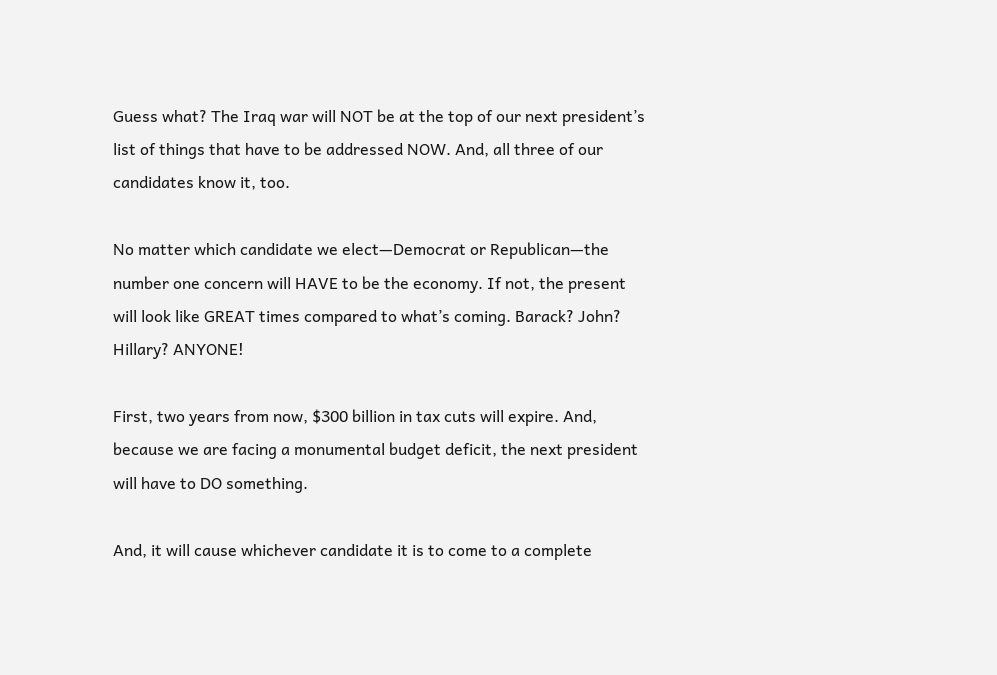Guess what? The Iraq war will NOT be at the top of our next president’s list of things that have to be addressed NOW. And, all three of our candidates know it, too.

No matter which candidate we elect—Democrat or Republican—the number one concern will HAVE to be the economy. If not, the present will look like GREAT times compared to what’s coming. Barack? John? Hillary? ANYONE!

First, two years from now, $300 billion in tax cuts will expire. And, because we are facing a monumental budget deficit, the next president will have to DO something.

And, it will cause whichever candidate it is to come to a complete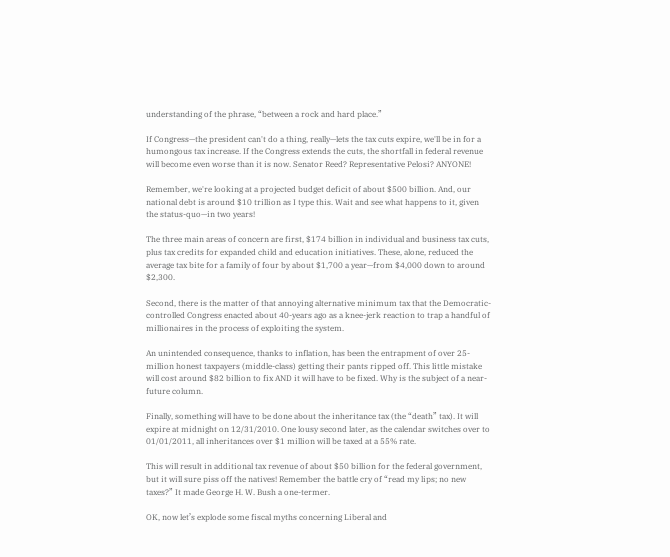understanding of the phrase, “between a rock and hard place.”

If Congress—the president can't do a thing, really—lets the tax cuts expire, we'll be in for a humongous tax increase. If the Congress extends the cuts, the shortfall in federal revenue will become even worse than it is now. Senator Reed? Representative Pelosi? ANYONE!

Remember, we're looking at a projected budget deficit of about $500 billion. And, our national debt is around $10 trillion as I type this. Wait and see what happens to it, given the status-quo—in two years!

The three main areas of concern are first, $174 billion in individual and business tax cuts, plus tax credits for expanded child and education initiatives. These, alone, reduced the average tax bite for a family of four by about $1,700 a year—from $4,000 down to around $2,300.

Second, there is the matter of that annoying alternative minimum tax that the Democratic-controlled Congress enacted about 40-years ago as a knee-jerk reaction to trap a handful of millionaires in the process of exploiting the system.

An unintended consequence, thanks to inflation, has been the entrapment of over 25-million honest taxpayers (middle-class) getting their pants ripped off. This little mistake will cost around $82 billion to fix AND it will have to be fixed. Why is the subject of a near-future column.

Finally, something will have to be done about the inheritance tax (the “death” tax). It will expire at midnight on 12/31/2010. One lousy second later, as the calendar switches over to 01/01/2011, all inheritances over $1 million will be taxed at a 55% rate.

This will result in additional tax revenue of about $50 billion for the federal government, but it will sure piss off the natives! Remember the battle cry of “read my lips; no new taxes?” It made George H. W. Bush a one-termer.

OK, now let’s explode some fiscal myths concerning Liberal and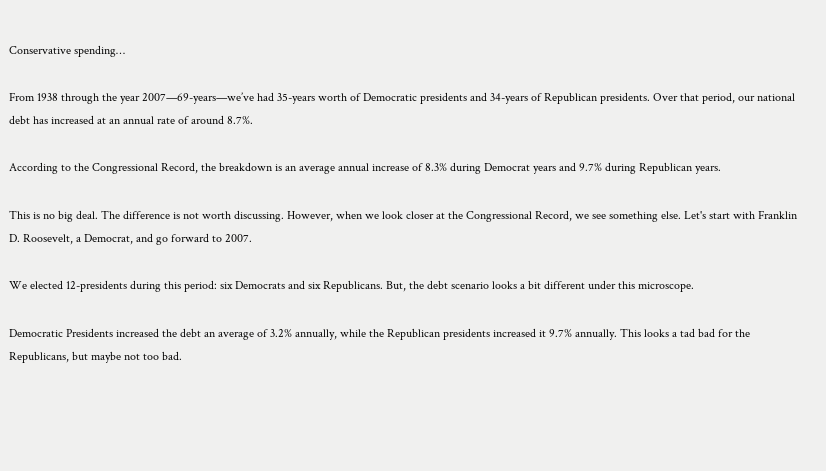Conservative spending…

From 1938 through the year 2007—69-years—we’ve had 35-years worth of Democratic presidents and 34-years of Republican presidents. Over that period, our national debt has increased at an annual rate of around 8.7%.

According to the Congressional Record, the breakdown is an average annual increase of 8.3% during Democrat years and 9.7% during Republican years.

This is no big deal. The difference is not worth discussing. However, when we look closer at the Congressional Record, we see something else. Let's start with Franklin D. Roosevelt, a Democrat, and go forward to 2007.

We elected 12-presidents during this period: six Democrats and six Republicans. But, the debt scenario looks a bit different under this microscope.

Democratic Presidents increased the debt an average of 3.2% annually, while the Republican presidents increased it 9.7% annually. This looks a tad bad for the Republicans, but maybe not too bad.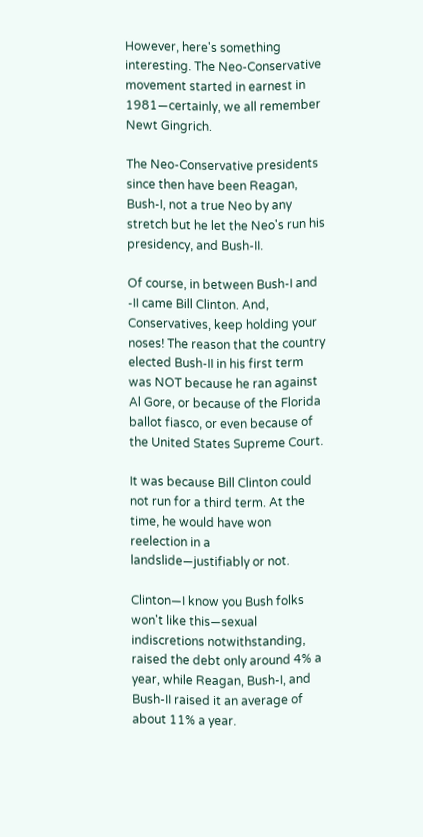However, here's something interesting. The Neo-Conservative movement started in earnest in 1981—certainly, we all remember Newt Gingrich.

The Neo-Conservative presidents since then have been Reagan, Bush-I, not a true Neo by any stretch but he let the Neo's run his presidency, and Bush-II.

Of course, in between Bush-I and -II came Bill Clinton. And, Conservatives, keep holding your noses! The reason that the country elected Bush-II in his first term was NOT because he ran against Al Gore, or because of the Florida ballot fiasco, or even because of the United States Supreme Court.

It was because Bill Clinton could not run for a third term. At the time, he would have won reelection in a landslide—justifiably or not.

Clinton—I know you Bush folks won't like this—sexual indiscretions notwithstanding, raised the debt only around 4% a year, while Reagan, Bush-I, and Bush-II raised it an average of about 11% a year.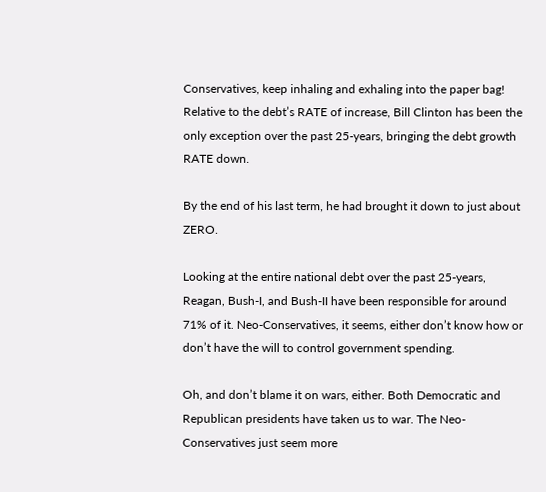Conservatives, keep inhaling and exhaling into the paper bag! Relative to the debt’s RATE of increase, Bill Clinton has been the only exception over the past 25-years, bringing the debt growth RATE down.

By the end of his last term, he had brought it down to just about ZERO.

Looking at the entire national debt over the past 25-years, Reagan, Bush-I, and Bush-II have been responsible for around 71% of it. Neo-Conservatives, it seems, either don’t know how or don’t have the will to control government spending.

Oh, and don’t blame it on wars, either. Both Democratic and Republican presidents have taken us to war. The Neo-Conservatives just seem more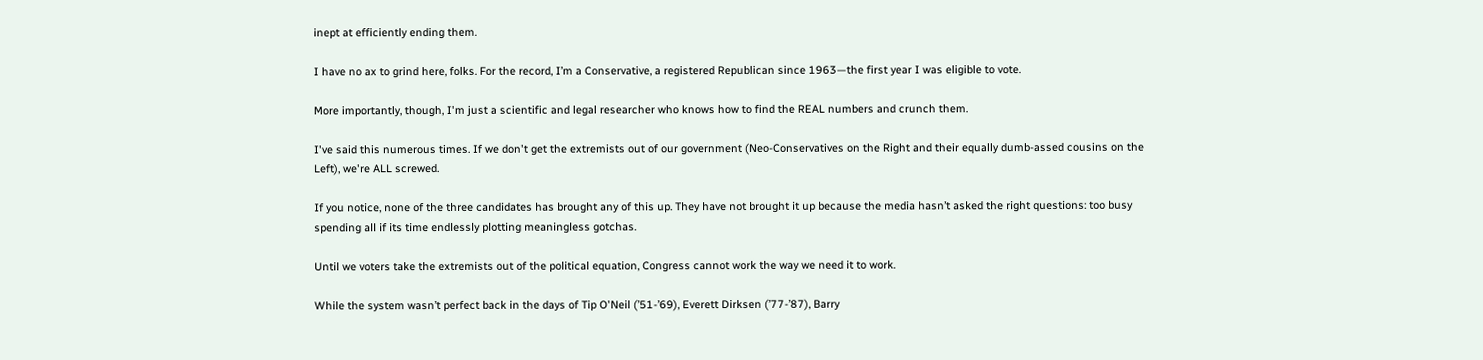inept at efficiently ending them.

I have no ax to grind here, folks. For the record, I’m a Conservative, a registered Republican since 1963—the first year I was eligible to vote.

More importantly, though, I'm just a scientific and legal researcher who knows how to find the REAL numbers and crunch them.

I've said this numerous times. If we don't get the extremists out of our government (Neo-Conservatives on the Right and their equally dumb-assed cousins on the Left), we're ALL screwed.

If you notice, none of the three candidates has brought any of this up. They have not brought it up because the media hasn’t asked the right questions: too busy spending all if its time endlessly plotting meaningless gotchas.

Until we voters take the extremists out of the political equation, Congress cannot work the way we need it to work.

While the system wasn’t perfect back in the days of Tip O'Neil (’51-’69), Everett Dirksen (’77-’87), Barry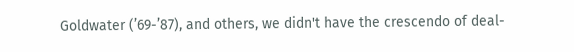Goldwater (’69-’87), and others, we didn't have the crescendo of deal-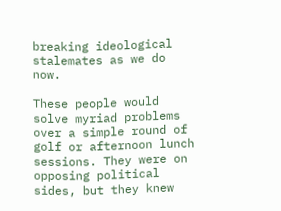breaking ideological stalemates as we do now.

These people would solve myriad problems over a simple round of golf or afternoon lunch sessions. They were on opposing political sides, but they knew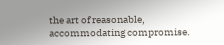the art of reasonable, accommodating compromise.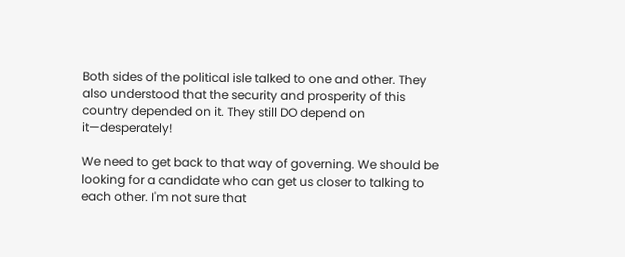Both sides of the political isle talked to one and other. They also understood that the security and prosperity of this country depended on it. They still DO depend on it—desperately!

We need to get back to that way of governing. We should be looking for a candidate who can get us closer to talking to each other. I'm not sure that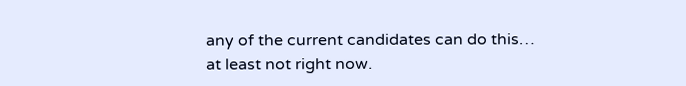any of the current candidates can do this… at least not right now.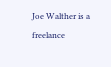Joe Walther is a freelance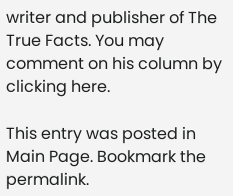writer and publisher of The True Facts. You may comment on his column by clicking here.

This entry was posted in Main Page. Bookmark the permalink.